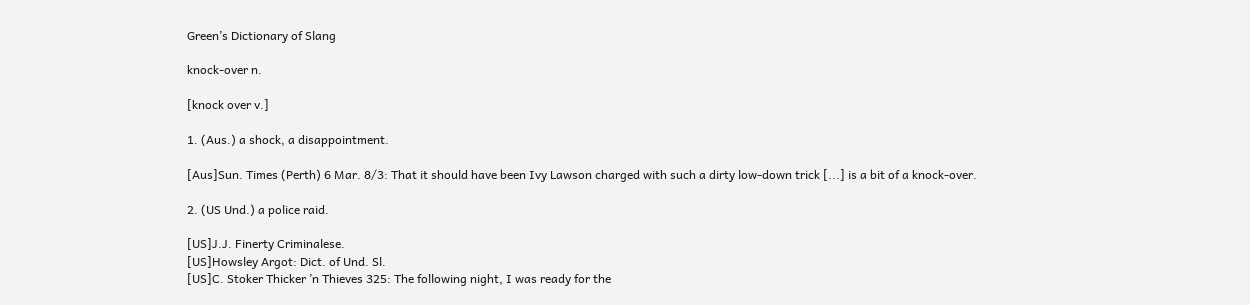Green’s Dictionary of Slang

knock-over n.

[knock over v.]

1. (Aus.) a shock, a disappointment.

[Aus]Sun. Times (Perth) 6 Mar. 8/3: That it should have been Ivy Lawson charged with such a dirty low-down trick [...] is a bit of a knock-over.

2. (US Und.) a police raid.

[US]J.J. Finerty Criminalese.
[US]Howsley Argot: Dict. of Und. Sl.
[US]C. Stoker Thicker ’n Thieves 325: The following night, I was ready for the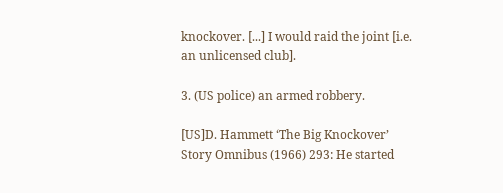knockover. [...] I would raid the joint [i.e. an unlicensed club].

3. (US police) an armed robbery.

[US]D. Hammett ‘The Big Knockover’ Story Omnibus (1966) 293: He started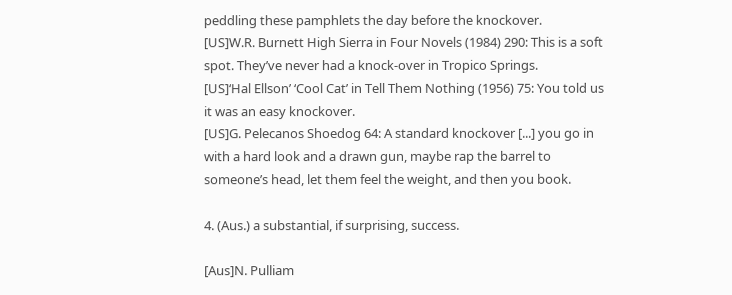peddling these pamphlets the day before the knockover.
[US]W.R. Burnett High Sierra in Four Novels (1984) 290: This is a soft spot. They’ve never had a knock-over in Tropico Springs.
[US]‘Hal Ellson’ ‘Cool Cat’ in Tell Them Nothing (1956) 75: You told us it was an easy knockover.
[US]G. Pelecanos Shoedog 64: A standard knockover [...] you go in with a hard look and a drawn gun, maybe rap the barrel to someone’s head, let them feel the weight, and then you book.

4. (Aus.) a substantial, if surprising, success.

[Aus]N. Pulliam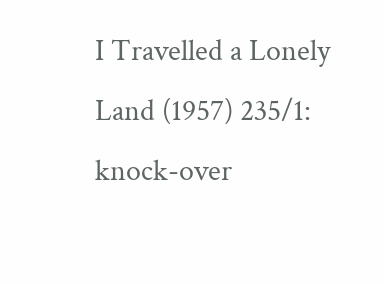I Travelled a Lonely Land (1957) 235/1: knock-over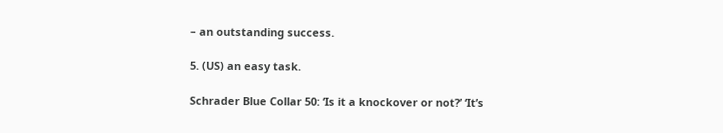– an outstanding success.

5. (US) an easy task.

Schrader Blue Collar 50: ‘Is it a knockover or not?’ ‘It’s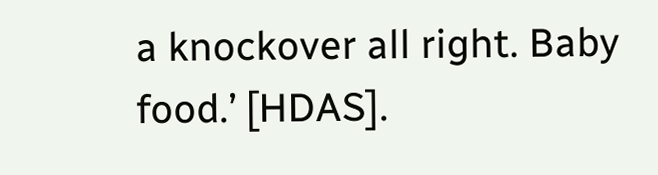a knockover all right. Baby food.’ [HDAS].